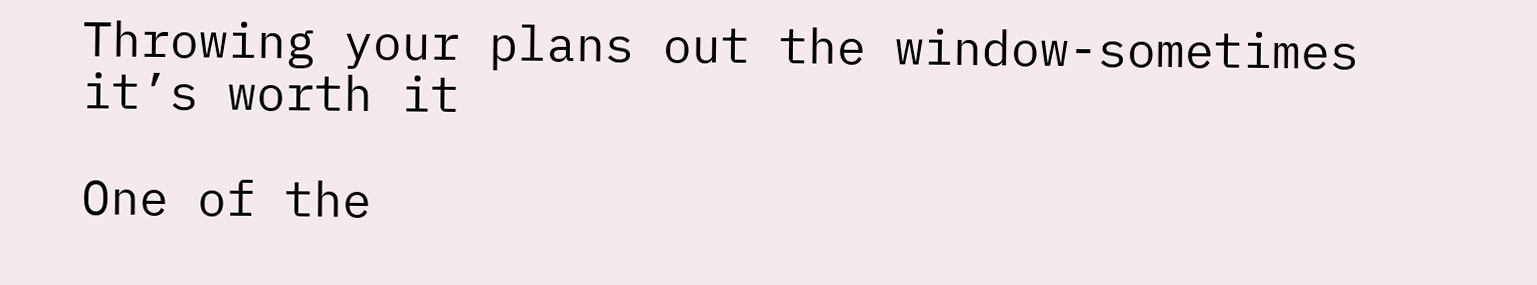Throwing your plans out the window-sometimes it’s worth it

One of the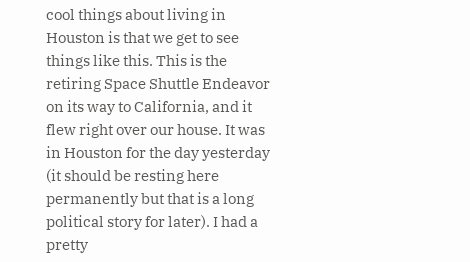cool things about living in Houston is that we get to see things like this. This is the retiring Space Shuttle Endeavor on its way to California, and it flew right over our house. It was in Houston for the day yesterday (it should be resting here permanently but that is a long political story for later). I had a pretty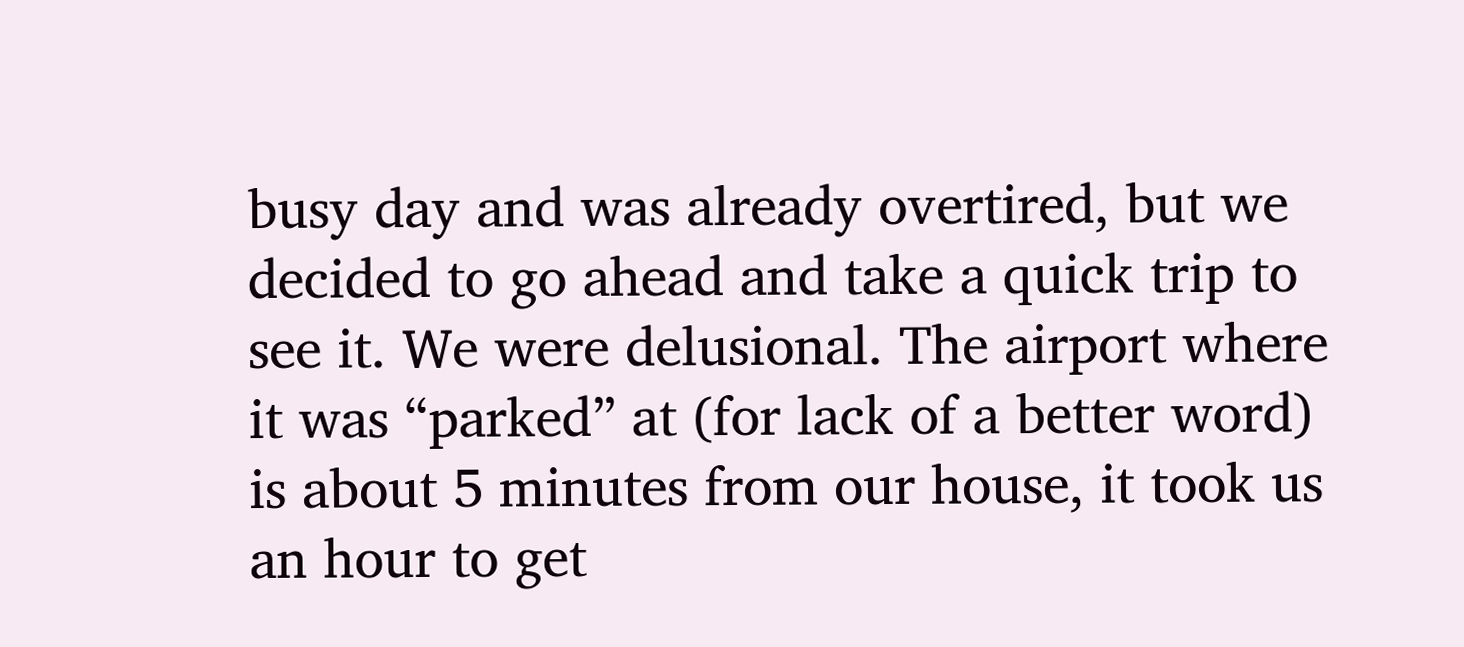busy day and was already overtired, but we decided to go ahead and take a quick trip to see it. We were delusional. The airport where it was “parked” at (for lack of a better word) is about 5 minutes from our house, it took us an hour to get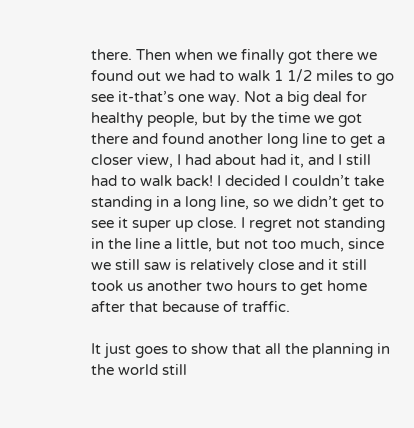there. Then when we finally got there we found out we had to walk 1 1/2 miles to go see it-that’s one way. Not a big deal for healthy people, but by the time we got there and found another long line to get a closer view, I had about had it, and I still had to walk back! I decided I couldn’t take standing in a long line, so we didn’t get to see it super up close. I regret not standing in the line a little, but not too much, since we still saw is relatively close and it still took us another two hours to get home after that because of traffic.

It just goes to show that all the planning in the world still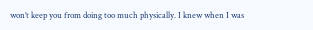won’t keep you from doing too much physically. I knew when I was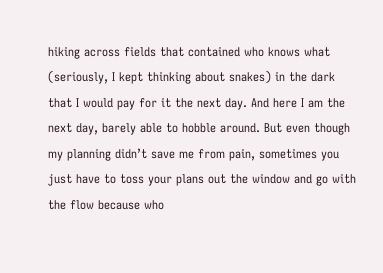hiking across fields that contained who knows what (seriously, I kept thinking about snakes) in the dark that I would pay for it the next day. And here I am the next day, barely able to hobble around. But even though my planning didn’t save me from pain, sometimes you just have to toss your plans out the window and go with the flow because who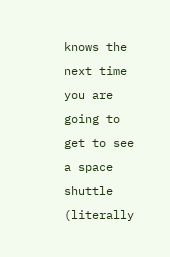knows the next time you are going to get to see a space shuttle (literally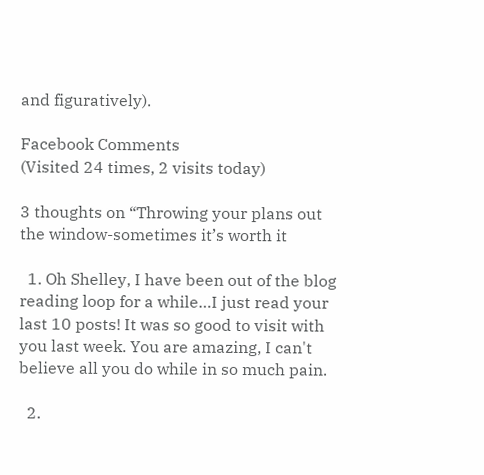and figuratively).

Facebook Comments
(Visited 24 times, 2 visits today)

3 thoughts on “Throwing your plans out the window-sometimes it’s worth it

  1. Oh Shelley, I have been out of the blog reading loop for a while…I just read your last 10 posts! It was so good to visit with you last week. You are amazing, I can't believe all you do while in so much pain.

  2.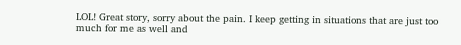LOL! Great story, sorry about the pain. I keep getting in situations that are just too much for me as well and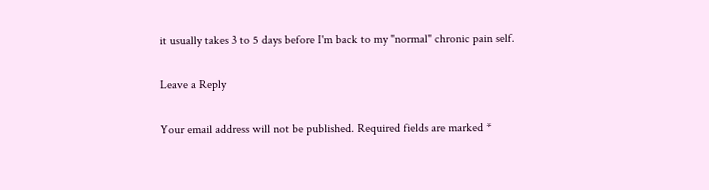it usually takes 3 to 5 days before I'm back to my "normal" chronic pain self.

Leave a Reply

Your email address will not be published. Required fields are marked *